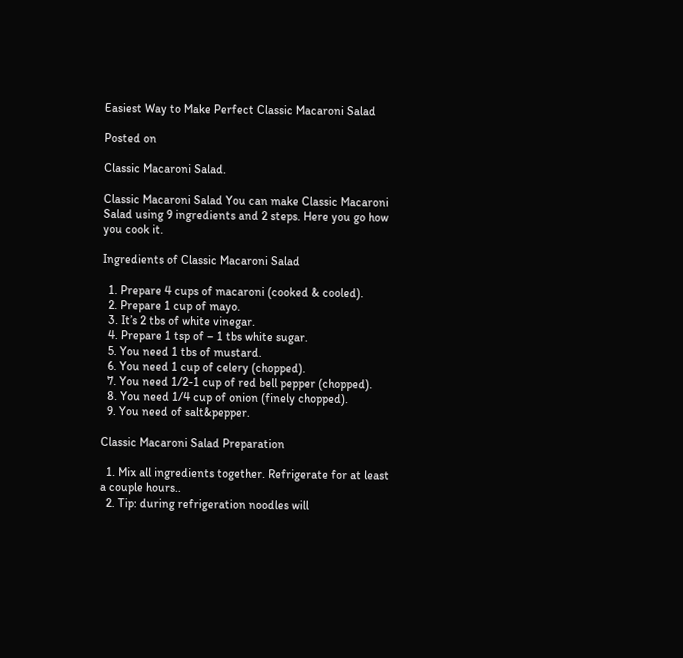Easiest Way to Make Perfect Classic Macaroni Salad

Posted on

Classic Macaroni Salad.

Classic Macaroni Salad You can make Classic Macaroni Salad using 9 ingredients and 2 steps. Here you go how you cook it.

Ingredients of Classic Macaroni Salad

  1. Prepare 4 cups of macaroni (cooked & cooled).
  2. Prepare 1 cup of mayo.
  3. It’s 2 tbs of white vinegar.
  4. Prepare 1 tsp of – 1 tbs white sugar.
  5. You need 1 tbs of mustard.
  6. You need 1 cup of celery (chopped).
  7. You need 1/2-1 cup of red bell pepper (chopped).
  8. You need 1/4 cup of onion (finely chopped).
  9. You need of salt&pepper.

Classic Macaroni Salad Preparation

  1. Mix all ingredients together. Refrigerate for at least a couple hours..
  2. Tip: during refrigeration noodles will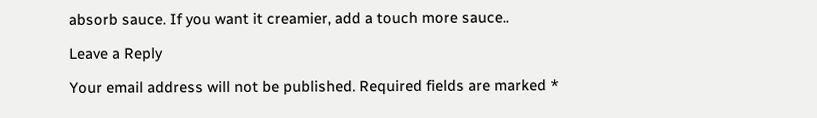absorb sauce. If you want it creamier, add a touch more sauce..

Leave a Reply

Your email address will not be published. Required fields are marked *